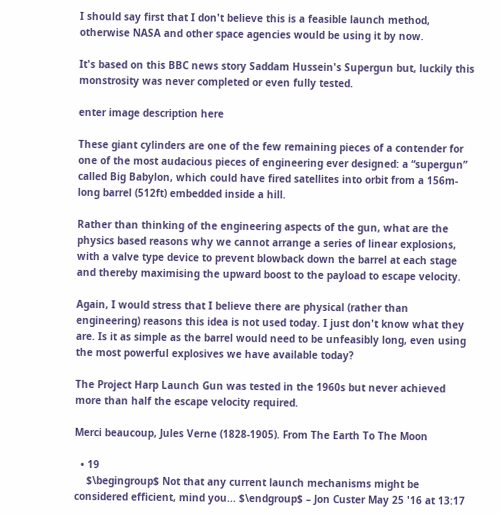I should say first that I don't believe this is a feasible launch method, otherwise NASA and other space agencies would be using it by now.

It's based on this BBC news story Saddam Hussein's Supergun but, luckily this monstrosity was never completed or even fully tested.

enter image description here

These giant cylinders are one of the few remaining pieces of a contender for one of the most audacious pieces of engineering ever designed: a “supergun” called Big Babylon, which could have fired satellites into orbit from a 156m-long barrel (512ft) embedded inside a hill.

Rather than thinking of the engineering aspects of the gun, what are the physics based reasons why we cannot arrange a series of linear explosions, with a valve type device to prevent blowback down the barrel at each stage and thereby maximising the upward boost to the payload to escape velocity.

Again, I would stress that I believe there are physical (rather than engineering) reasons this idea is not used today. I just don't know what they are. Is it as simple as the barrel would need to be unfeasibly long, even using the most powerful explosives we have available today?

The Project Harp Launch Gun was tested in the 1960s but never achieved more than half the escape velocity required.

Merci beaucoup, Jules Verne (1828-1905). From The Earth To The Moon

  • 19
    $\begingroup$ Not that any current launch mechanisms might be considered efficient, mind you... $\endgroup$ – Jon Custer May 25 '16 at 13:17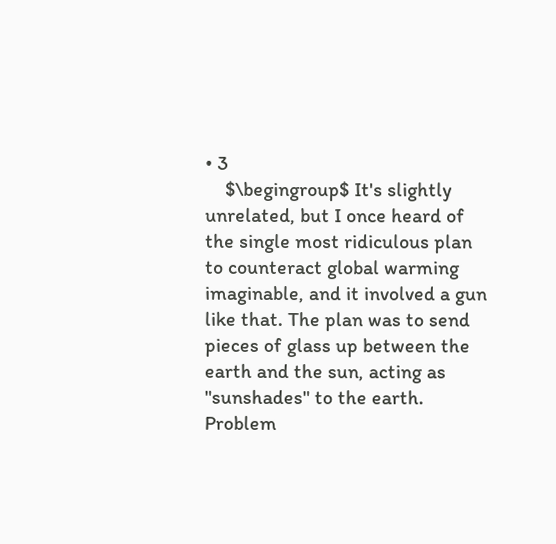• 3
    $\begingroup$ It's slightly unrelated, but I once heard of the single most ridiculous plan to counteract global warming imaginable, and it involved a gun like that. The plan was to send pieces of glass up between the earth and the sun, acting as "sunshades" to the earth. Problem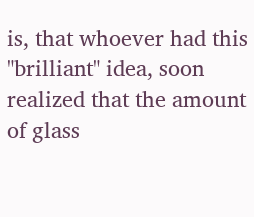is, that whoever had this "brilliant" idea, soon realized that the amount of glass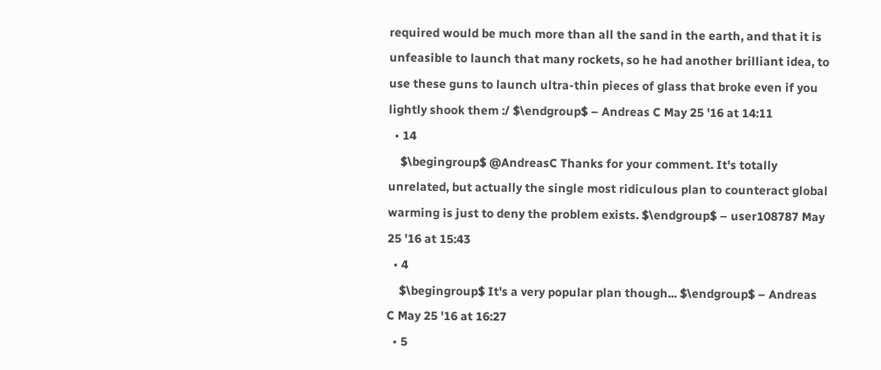required would be much more than all the sand in the earth, and that it is unfeasible to launch that many rockets, so he had another brilliant idea, to use these guns to launch ultra-thin pieces of glass that broke even if you lightly shook them :/ $\endgroup$ – Andreas C May 25 '16 at 14:11
  • 14
    $\begingroup$ @AndreasC Thanks for your comment. It's totally unrelated, but actually the single most ridiculous plan to counteract global warming is just to deny the problem exists. $\endgroup$ – user108787 May 25 '16 at 15:43
  • 4
    $\begingroup$ It's a very popular plan though... $\endgroup$ – Andreas C May 25 '16 at 16:27
  • 5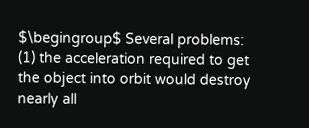$\begingroup$ Several problems: (1) the acceleration required to get the object into orbit would destroy nearly all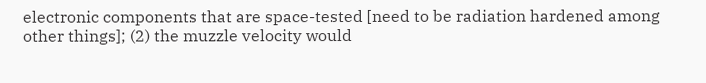electronic components that are space-tested [need to be radiation hardened among other things]; (2) the muzzle velocity would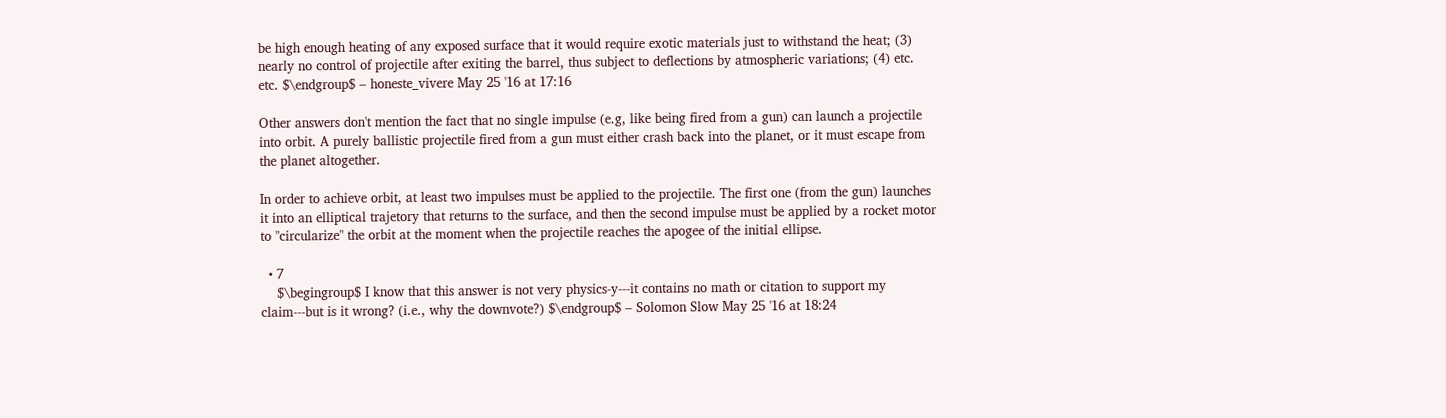be high enough heating of any exposed surface that it would require exotic materials just to withstand the heat; (3) nearly no control of projectile after exiting the barrel, thus subject to deflections by atmospheric variations; (4) etc. etc. $\endgroup$ – honeste_vivere May 25 '16 at 17:16

Other answers don't mention the fact that no single impulse (e.g, like being fired from a gun) can launch a projectile into orbit. A purely ballistic projectile fired from a gun must either crash back into the planet, or it must escape from the planet altogether.

In order to achieve orbit, at least two impulses must be applied to the projectile. The first one (from the gun) launches it into an elliptical trajetory that returns to the surface, and then the second impulse must be applied by a rocket motor to "circularize" the orbit at the moment when the projectile reaches the apogee of the initial ellipse.

  • 7
    $\begingroup$ I know that this answer is not very physics-y---it contains no math or citation to support my claim---but is it wrong? (i.e., why the downvote?) $\endgroup$ – Solomon Slow May 25 '16 at 18:24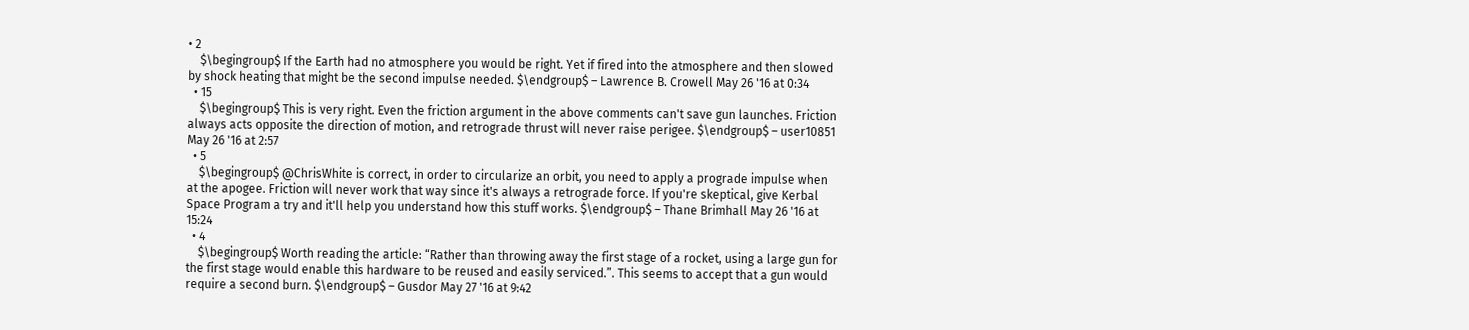• 2
    $\begingroup$ If the Earth had no atmosphere you would be right. Yet if fired into the atmosphere and then slowed by shock heating that might be the second impulse needed. $\endgroup$ – Lawrence B. Crowell May 26 '16 at 0:34
  • 15
    $\begingroup$ This is very right. Even the friction argument in the above comments can't save gun launches. Friction always acts opposite the direction of motion, and retrograde thrust will never raise perigee. $\endgroup$ – user10851 May 26 '16 at 2:57
  • 5
    $\begingroup$ @ChrisWhite is correct, in order to circularize an orbit, you need to apply a prograde impulse when at the apogee. Friction will never work that way since it's always a retrograde force. If you're skeptical, give Kerbal Space Program a try and it'll help you understand how this stuff works. $\endgroup$ – Thane Brimhall May 26 '16 at 15:24
  • 4
    $\begingroup$ Worth reading the article: “Rather than throwing away the first stage of a rocket, using a large gun for the first stage would enable this hardware to be reused and easily serviced.”. This seems to accept that a gun would require a second burn. $\endgroup$ – Gusdor May 27 '16 at 9:42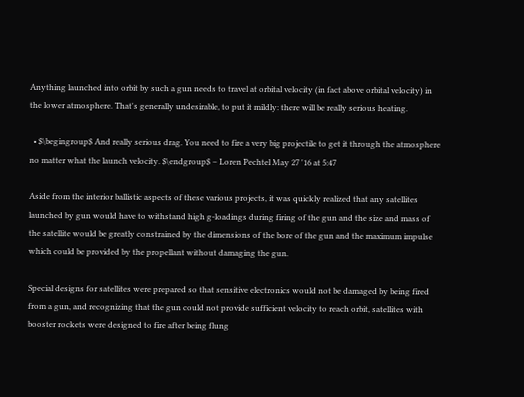Anything launched into orbit by such a gun needs to travel at orbital velocity (in fact above orbital velocity) in the lower atmosphere. That's generally undesirable, to put it mildly: there will be really serious heating.

  • $\begingroup$ And really serious drag. You need to fire a very big projectile to get it through the atmosphere no matter what the launch velocity. $\endgroup$ – Loren Pechtel May 27 '16 at 5:47

Aside from the interior ballistic aspects of these various projects, it was quickly realized that any satellites launched by gun would have to withstand high g-loadings during firing of the gun and the size and mass of the satellite would be greatly constrained by the dimensions of the bore of the gun and the maximum impulse which could be provided by the propellant without damaging the gun.

Special designs for satellites were prepared so that sensitive electronics would not be damaged by being fired from a gun, and recognizing that the gun could not provide sufficient velocity to reach orbit, satellites with booster rockets were designed to fire after being flung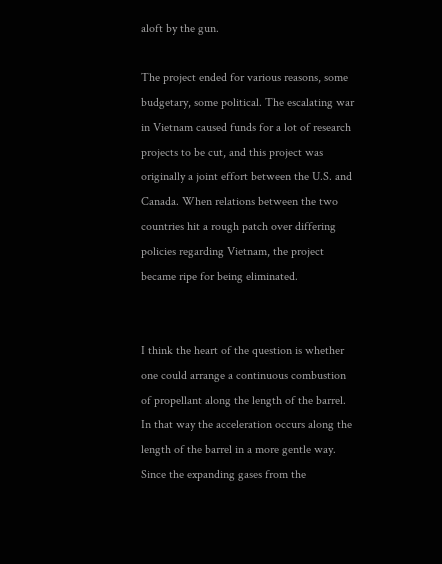aloft by the gun.

The project ended for various reasons, some budgetary, some political. The escalating war in Vietnam caused funds for a lot of research projects to be cut, and this project was originally a joint effort between the U.S. and Canada. When relations between the two countries hit a rough patch over differing policies regarding Vietnam, the project became ripe for being eliminated.


I think the heart of the question is whether one could arrange a continuous combustion of propellant along the length of the barrel. In that way the acceleration occurs along the length of the barrel in a more gentle way. Since the expanding gases from the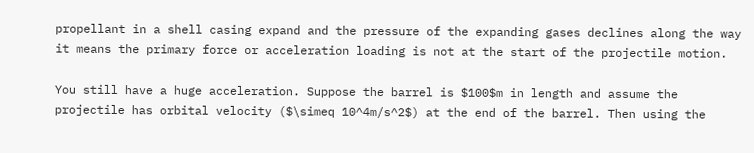propellant in a shell casing expand and the pressure of the expanding gases declines along the way it means the primary force or acceleration loading is not at the start of the projectile motion.

You still have a huge acceleration. Suppose the barrel is $100$m in length and assume the projectile has orbital velocity ($\simeq 10^4m/s^2$) at the end of the barrel. Then using the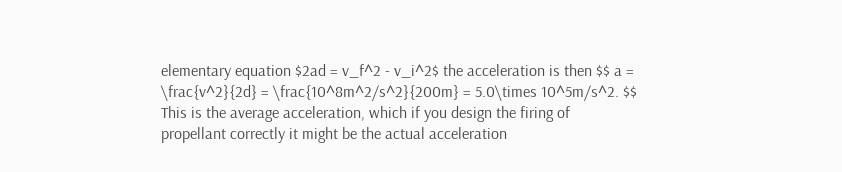elementary equation $2ad = v_f^2 - v_i^2$ the acceleration is then $$ a = \frac{v^2}{2d} = \frac{10^8m^2/s^2}{200m} = 5.0\times 10^5m/s^2. $$ This is the average acceleration, which if you design the firing of propellant correctly it might be the actual acceleration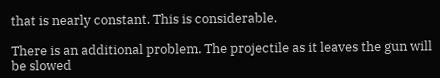that is nearly constant. This is considerable.

There is an additional problem. The projectile as it leaves the gun will be slowed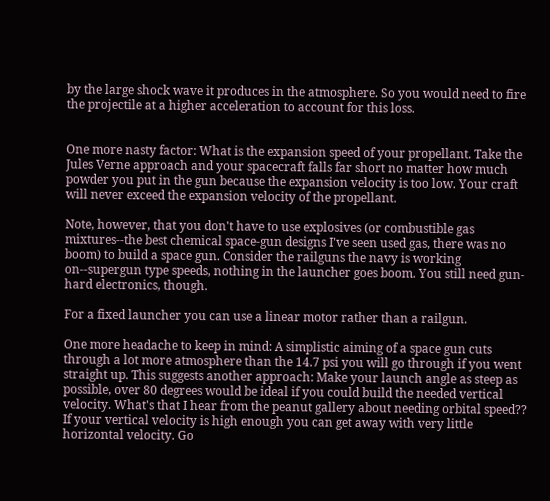by the large shock wave it produces in the atmosphere. So you would need to fire the projectile at a higher acceleration to account for this loss.


One more nasty factor: What is the expansion speed of your propellant. Take the Jules Verne approach and your spacecraft falls far short no matter how much powder you put in the gun because the expansion velocity is too low. Your craft will never exceed the expansion velocity of the propellant.

Note, however, that you don't have to use explosives (or combustible gas mixtures--the best chemical space-gun designs I've seen used gas, there was no boom) to build a space gun. Consider the railguns the navy is working on--supergun type speeds, nothing in the launcher goes boom. You still need gun-hard electronics, though.

For a fixed launcher you can use a linear motor rather than a railgun.

One more headache to keep in mind: A simplistic aiming of a space gun cuts through a lot more atmosphere than the 14.7 psi you will go through if you went straight up. This suggests another approach: Make your launch angle as steep as possible, over 80 degrees would be ideal if you could build the needed vertical velocity. What's that I hear from the peanut gallery about needing orbital speed?? If your vertical velocity is high enough you can get away with very little horizontal velocity. Go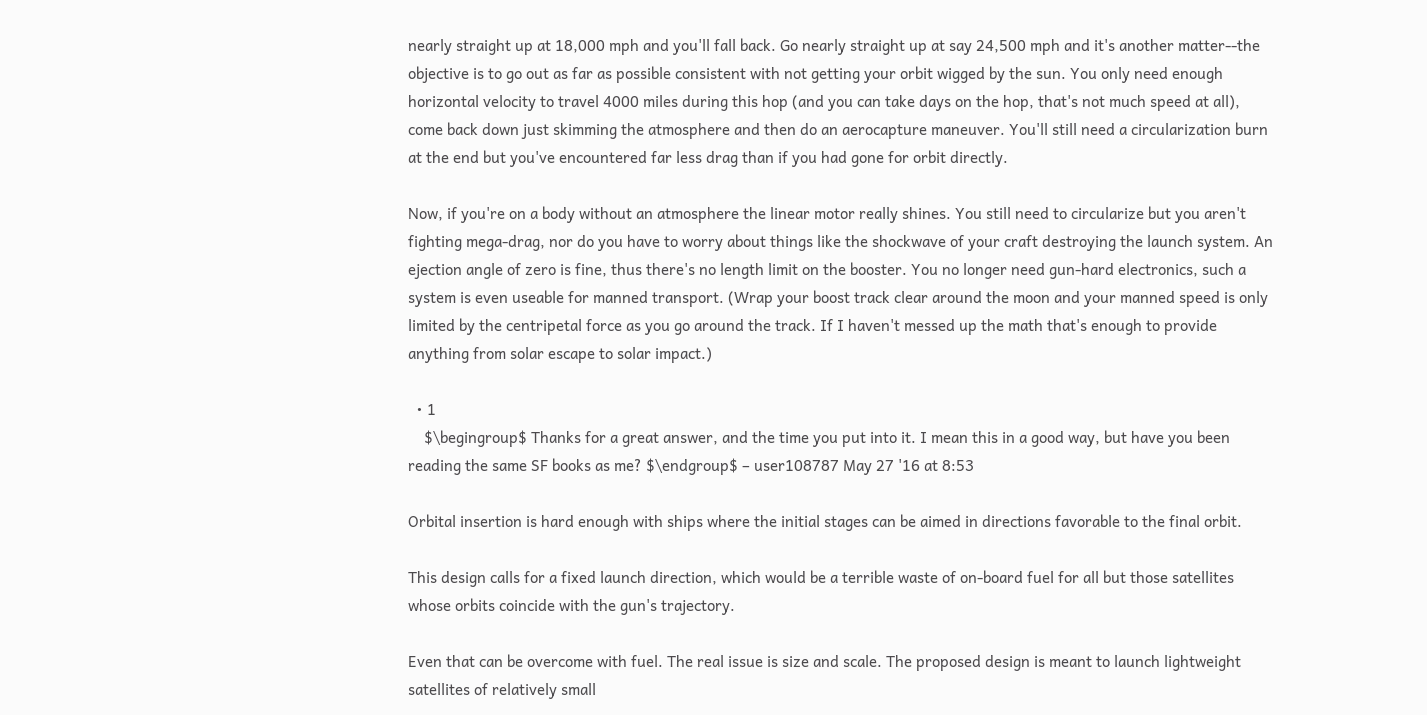nearly straight up at 18,000 mph and you'll fall back. Go nearly straight up at say 24,500 mph and it's another matter--the objective is to go out as far as possible consistent with not getting your orbit wigged by the sun. You only need enough horizontal velocity to travel 4000 miles during this hop (and you can take days on the hop, that's not much speed at all), come back down just skimming the atmosphere and then do an aerocapture maneuver. You'll still need a circularization burn at the end but you've encountered far less drag than if you had gone for orbit directly.

Now, if you're on a body without an atmosphere the linear motor really shines. You still need to circularize but you aren't fighting mega-drag, nor do you have to worry about things like the shockwave of your craft destroying the launch system. An ejection angle of zero is fine, thus there's no length limit on the booster. You no longer need gun-hard electronics, such a system is even useable for manned transport. (Wrap your boost track clear around the moon and your manned speed is only limited by the centripetal force as you go around the track. If I haven't messed up the math that's enough to provide anything from solar escape to solar impact.)

  • 1
    $\begingroup$ Thanks for a great answer, and the time you put into it. I mean this in a good way, but have you been reading the same SF books as me? $\endgroup$ – user108787 May 27 '16 at 8:53

Orbital insertion is hard enough with ships where the initial stages can be aimed in directions favorable to the final orbit.

This design calls for a fixed launch direction, which would be a terrible waste of on-board fuel for all but those satellites whose orbits coincide with the gun's trajectory.

Even that can be overcome with fuel. The real issue is size and scale. The proposed design is meant to launch lightweight satellites of relatively small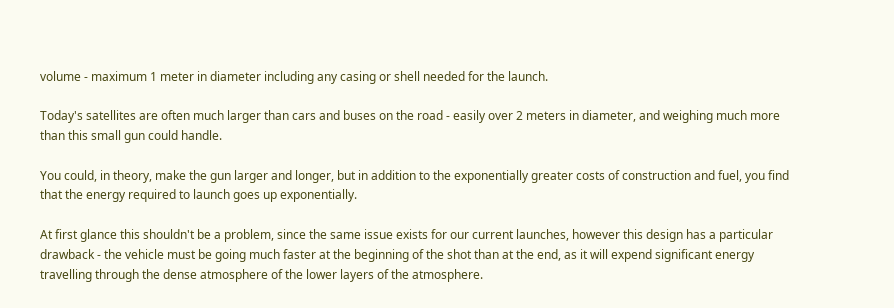volume - maximum 1 meter in diameter including any casing or shell needed for the launch.

Today's satellites are often much larger than cars and buses on the road - easily over 2 meters in diameter, and weighing much more than this small gun could handle.

You could, in theory, make the gun larger and longer, but in addition to the exponentially greater costs of construction and fuel, you find that the energy required to launch goes up exponentially.

At first glance this shouldn't be a problem, since the same issue exists for our current launches, however this design has a particular drawback - the vehicle must be going much faster at the beginning of the shot than at the end, as it will expend significant energy travelling through the dense atmosphere of the lower layers of the atmosphere.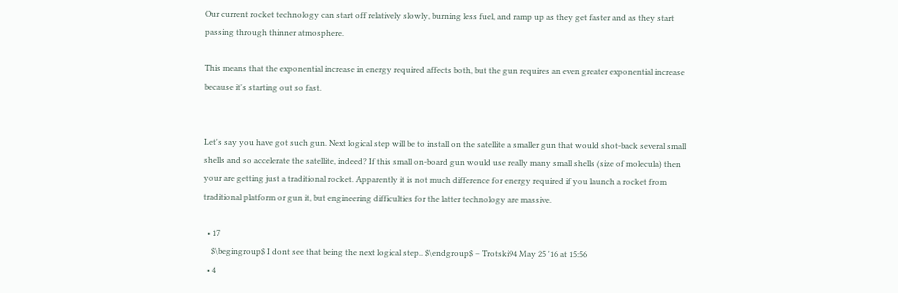Our current rocket technology can start off relatively slowly, burning less fuel, and ramp up as they get faster and as they start passing through thinner atmosphere.

This means that the exponential increase in energy required affects both, but the gun requires an even greater exponential increase because it's starting out so fast.


Let's say you have got such gun. Next logical step will be to install on the satellite a smaller gun that would shot-back several small shells and so accelerate the satellite, indeed? If this small on-board gun would use really many small shells (size of molecula) then your are getting just a traditional rocket. Apparently it is not much difference for energy required if you launch a rocket from traditional platform or gun it, but engineering difficulties for the latter technology are massive.

  • 17
    $\begingroup$ I dont see that being the next logical step.. $\endgroup$ – Trotski94 May 25 '16 at 15:56
  • 4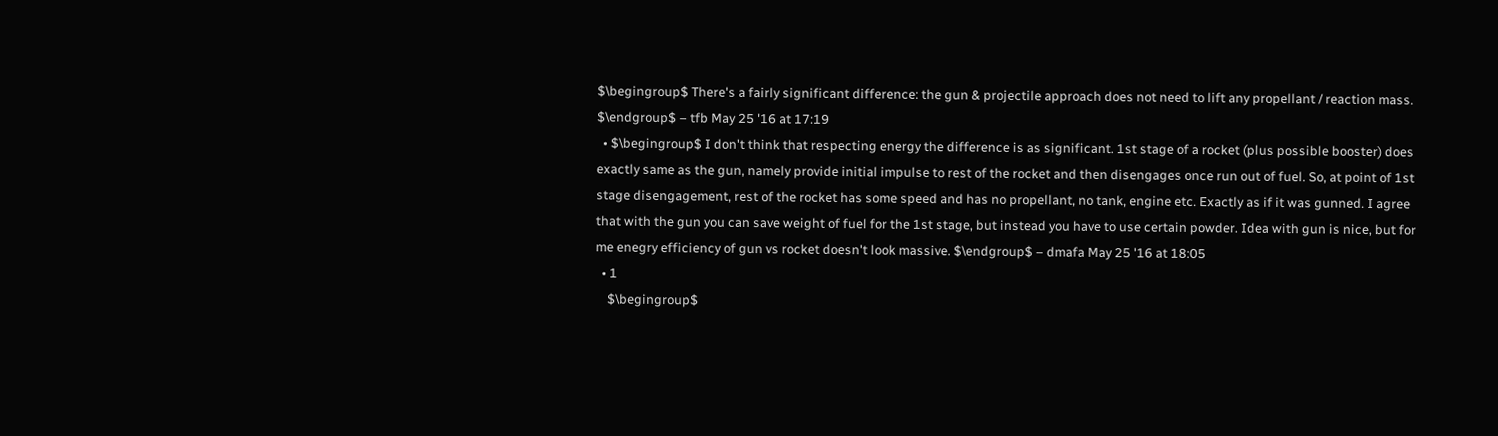$\begingroup$ There's a fairly significant difference: the gun & projectile approach does not need to lift any propellant / reaction mass. $\endgroup$ – tfb May 25 '16 at 17:19
  • $\begingroup$ I don't think that respecting energy the difference is as significant. 1st stage of a rocket (plus possible booster) does exactly same as the gun, namely provide initial impulse to rest of the rocket and then disengages once run out of fuel. So, at point of 1st stage disengagement, rest of the rocket has some speed and has no propellant, no tank, engine etc. Exactly as if it was gunned. I agree that with the gun you can save weight of fuel for the 1st stage, but instead you have to use certain powder. Idea with gun is nice, but for me enegry efficiency of gun vs rocket doesn't look massive. $\endgroup$ – dmafa May 25 '16 at 18:05
  • 1
    $\begingroup$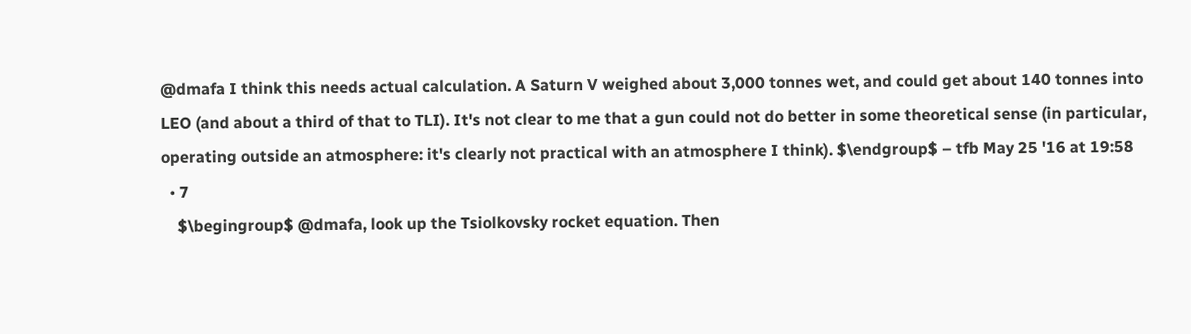@dmafa I think this needs actual calculation. A Saturn V weighed about 3,000 tonnes wet, and could get about 140 tonnes into LEO (and about a third of that to TLI). It's not clear to me that a gun could not do better in some theoretical sense (in particular, operating outside an atmosphere: it's clearly not practical with an atmosphere I think). $\endgroup$ – tfb May 25 '16 at 19:58
  • 7
    $\begingroup$ @dmafa, look up the Tsiolkovsky rocket equation. Then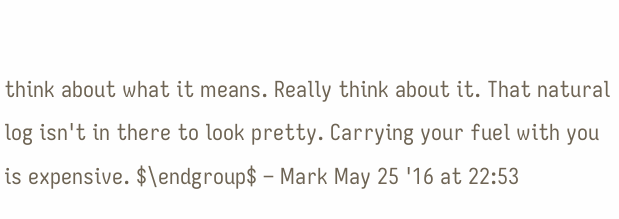think about what it means. Really think about it. That natural log isn't in there to look pretty. Carrying your fuel with you is expensive. $\endgroup$ – Mark May 25 '16 at 22:53